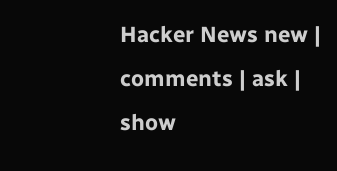Hacker News new | comments | ask | show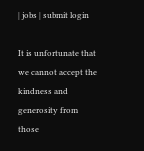| jobs | submit login

It is unfortunate that we cannot accept the kindness and generosity from those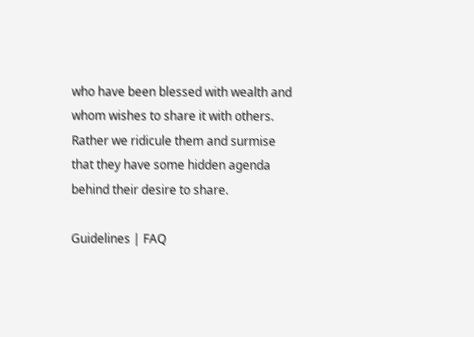who have been blessed with wealth and whom wishes to share it with others. Rather we ridicule them and surmise that they have some hidden agenda behind their desire to share.

Guidelines | FAQ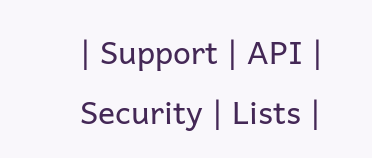| Support | API | Security | Lists |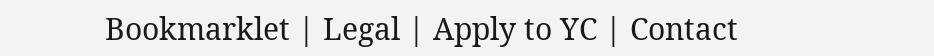Bookmarklet | Legal | Apply to YC | Contact